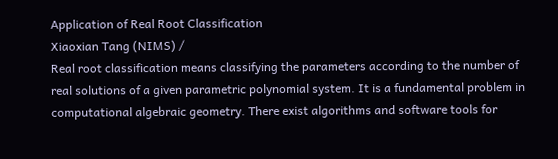Application of Real Root Classification
Xiaoxian Tang (NIMS) /
Real root classification means classifying the parameters according to the number of real solutions of a given parametric polynomial system. It is a fundamental problem in computational algebraic geometry. There exist algorithms and software tools for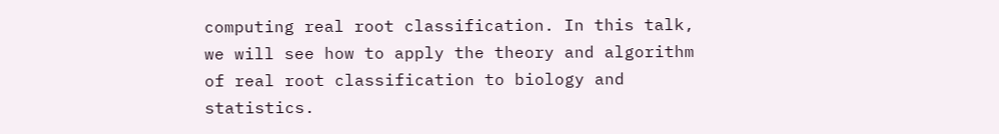computing real root classification. In this talk, we will see how to apply the theory and algorithm of real root classification to biology and statistics.